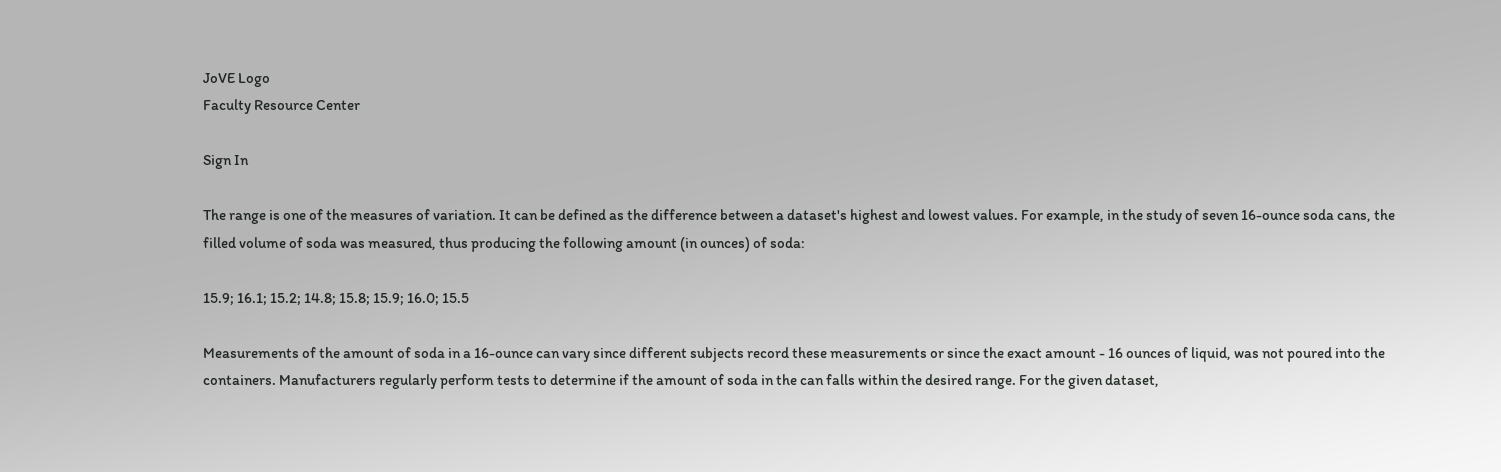JoVE Logo
Faculty Resource Center

Sign In

The range is one of the measures of variation. It can be defined as the difference between a dataset's highest and lowest values. For example, in the study of seven 16-ounce soda cans, the filled volume of soda was measured, thus producing the following amount (in ounces) of soda:

15.9; 16.1; 15.2; 14.8; 15.8; 15.9; 16.0; 15.5

Measurements of the amount of soda in a 16-ounce can vary since different subjects record these measurements or since the exact amount - 16 ounces of liquid, was not poured into the containers. Manufacturers regularly perform tests to determine if the amount of soda in the can falls within the desired range. For the given dataset,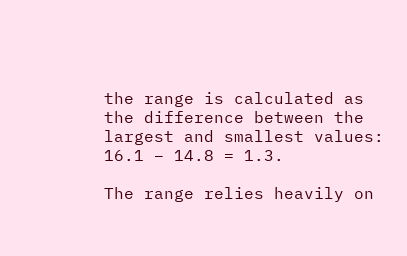the range is calculated as the difference between the largest and smallest values: 16.1 − 14.8 = 1.3.

The range relies heavily on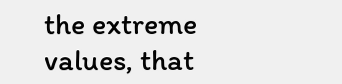the extreme values, that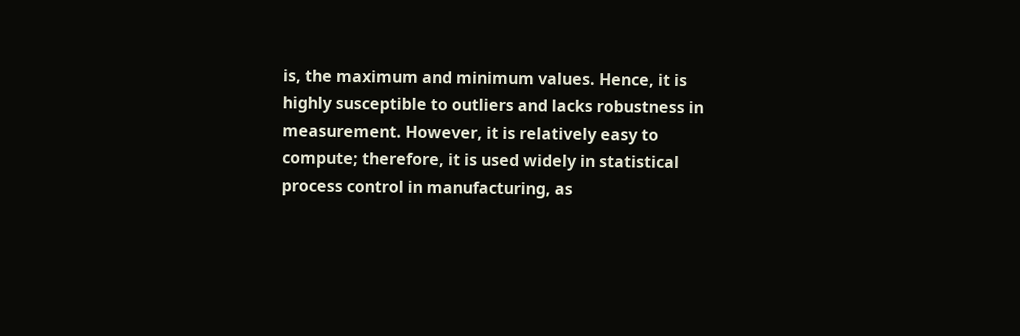is, the maximum and minimum values. Hence, it is highly susceptible to outliers and lacks robustness in measurement. However, it is relatively easy to compute; therefore, it is used widely in statistical process control in manufacturing, as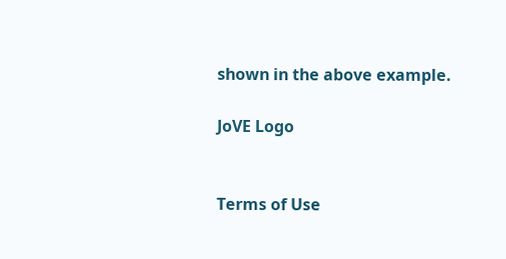shown in the above example.

JoVE Logo


Terms of Use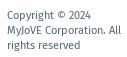Copyright © 2024 MyJoVE Corporation. All rights reserved